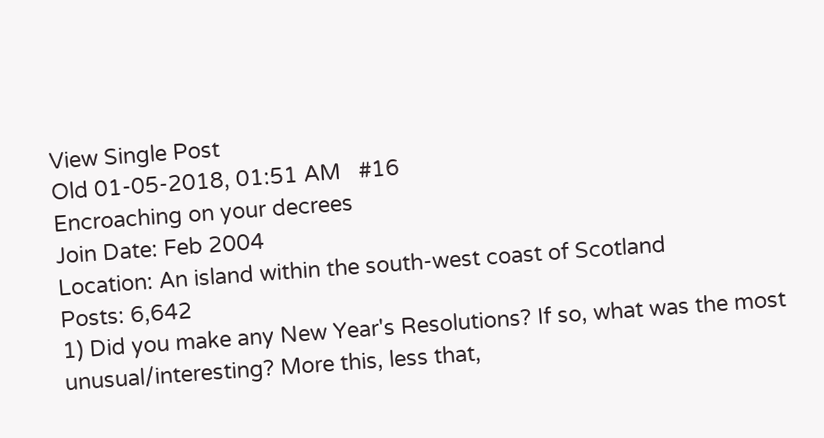View Single Post
Old 01-05-2018, 01:51 AM   #16
Encroaching on your decrees
Join Date: Feb 2004
Location: An island within the south-west coast of Scotland
Posts: 6,642
1) Did you make any New Year's Resolutions? If so, what was the most unusual/interesting? More this, less that,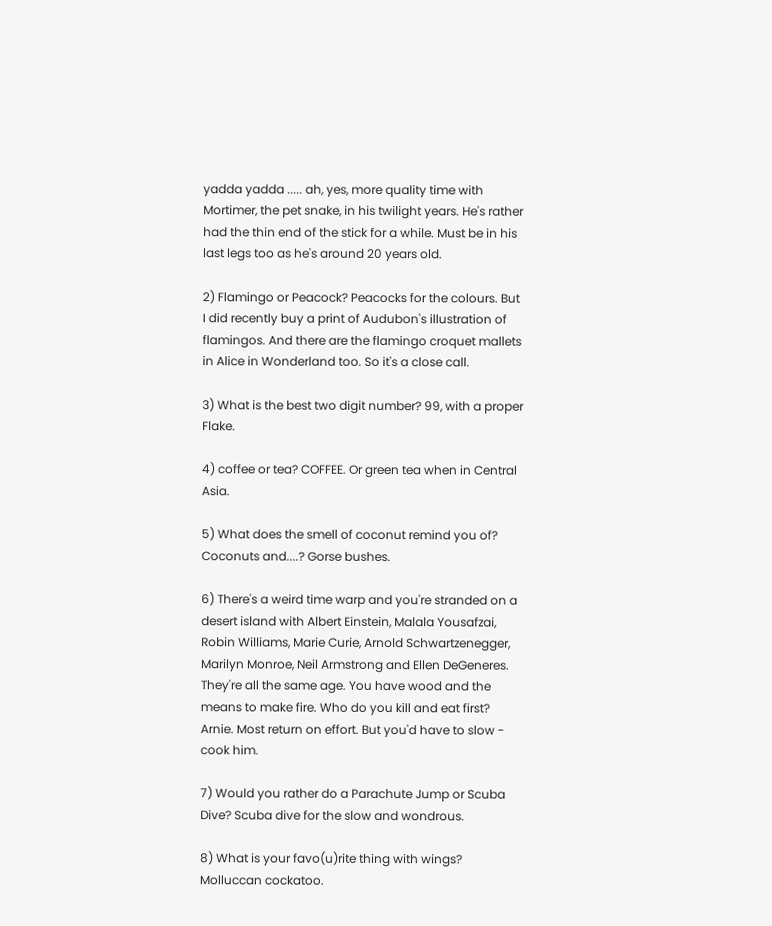yadda yadda ..... ah, yes, more quality time with Mortimer, the pet snake, in his twilight years. He's rather had the thin end of the stick for a while. Must be in his last legs too as he's around 20 years old.

2) Flamingo or Peacock? Peacocks for the colours. But I did recently buy a print of Audubon's illustration of flamingos. And there are the flamingo croquet mallets in Alice in Wonderland too. So it's a close call.

3) What is the best two digit number? 99, with a proper Flake.

4) coffee or tea? COFFEE. Or green tea when in Central Asia.

5) What does the smell of coconut remind you of? Coconuts and....? Gorse bushes.

6) There's a weird time warp and you're stranded on a desert island with Albert Einstein, Malala Yousafzai, Robin Williams, Marie Curie, Arnold Schwartzenegger, Marilyn Monroe, Neil Armstrong and Ellen DeGeneres.
They're all the same age. You have wood and the means to make fire. Who do you kill and eat first? Arnie. Most return on effort. But you'd have to slow - cook him.

7) Would you rather do a Parachute Jump or Scuba Dive? Scuba dive for the slow and wondrous.

8) What is your favo(u)rite thing with wings? Molluccan cockatoo.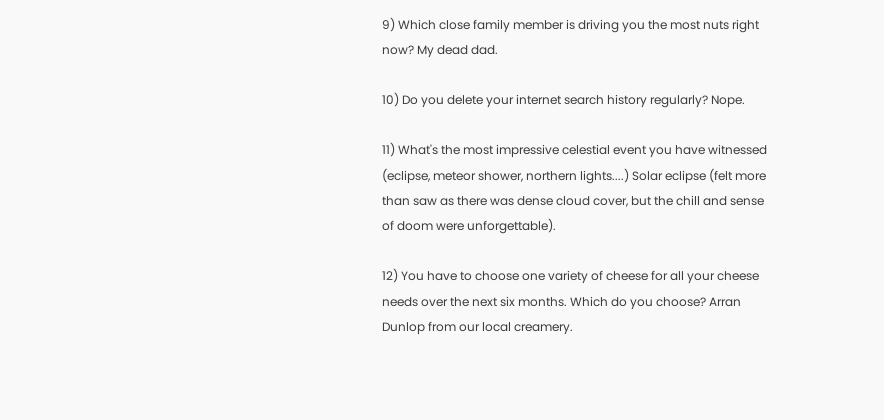9) Which close family member is driving you the most nuts right now? My dead dad.

10) Do you delete your internet search history regularly? Nope.

11) What's the most impressive celestial event you have witnessed (eclipse, meteor shower, northern lights....) Solar eclipse (felt more than saw as there was dense cloud cover, but the chill and sense of doom were unforgettable).

12) You have to choose one variety of cheese for all your cheese needs over the next six months. Which do you choose? Arran Dunlop from our local creamery.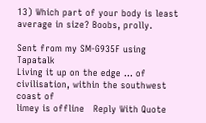13) Which part of your body is least average in size? Boobs, prolly.

Sent from my SM-G935F using Tapatalk
Living it up on the edge ... of civilisation, within the southwest coast of
limey is offline   Reply With Quote